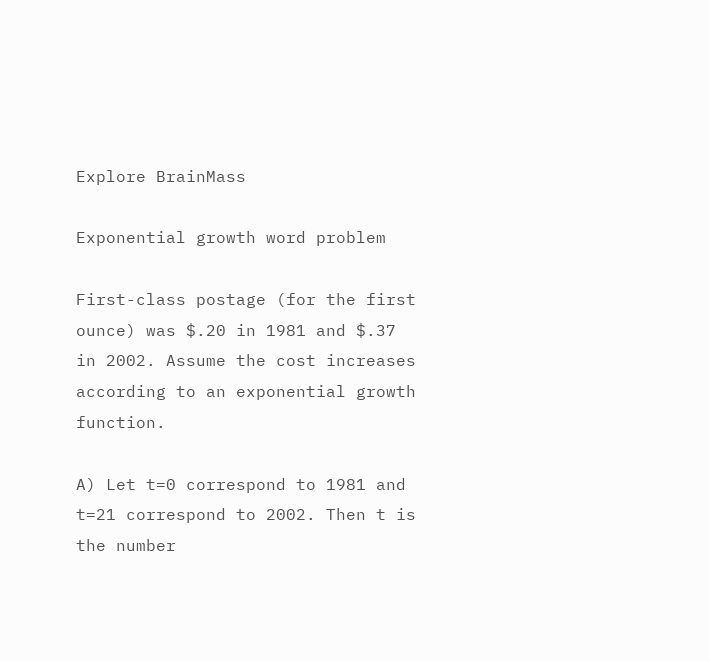Explore BrainMass

Exponential growth word problem

First-class postage (for the first ounce) was $.20 in 1981 and $.37 in 2002. Assume the cost increases according to an exponential growth function.

A) Let t=0 correspond to 1981 and t=21 correspond to 2002. Then t is the number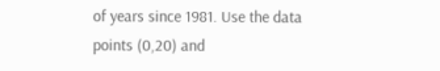of years since 1981. Use the data points (0,20) and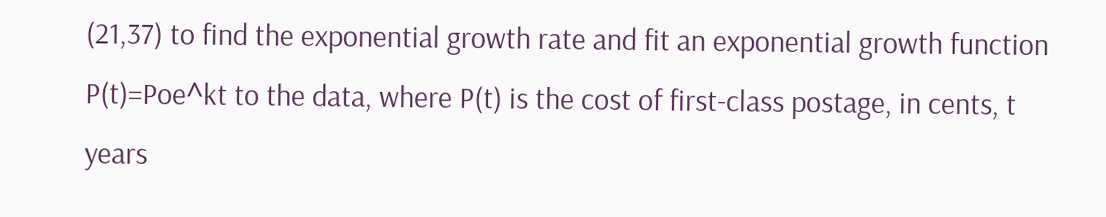(21,37) to find the exponential growth rate and fit an exponential growth function P(t)=Poe^kt to the data, where P(t) is the cost of first-class postage, in cents, t years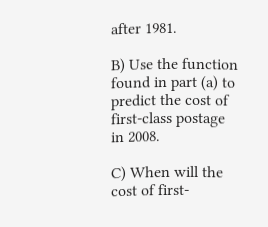after 1981.

B) Use the function found in part (a) to predict the cost of first-class postage in 2008.

C) When will the cost of first-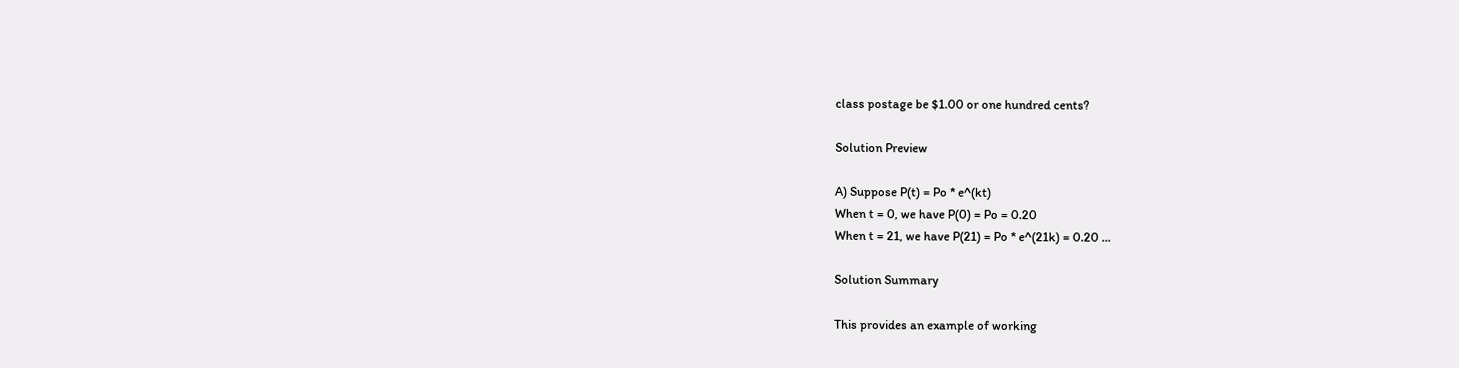class postage be $1.00 or one hundred cents?

Solution Preview

A) Suppose P(t) = Po * e^(kt)
When t = 0, we have P(0) = Po = 0.20
When t = 21, we have P(21) = Po * e^(21k) = 0.20 ...

Solution Summary

This provides an example of working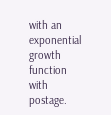with an exponential growth function with postage.